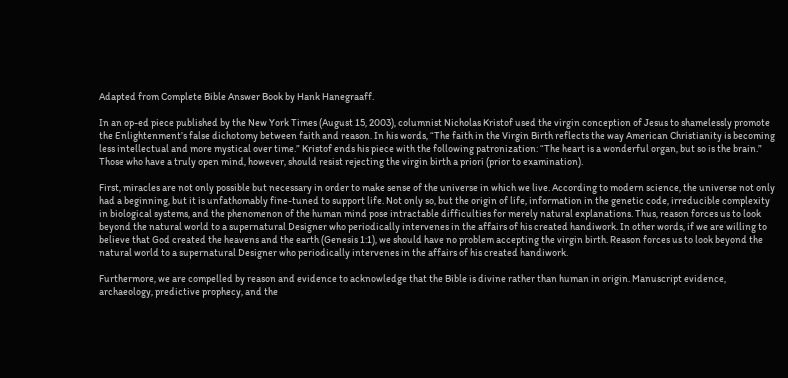Adapted from Complete Bible Answer Book by Hank Hanegraaff.

In an op-ed piece published by the New York Times (August 15, 2003), columnist Nicholas Kristof used the virgin conception of Jesus to shamelessly promote the Enlightenment’s false dichotomy between faith and reason. In his words, “The faith in the Virgin Birth reflects the way American Christianity is becoming less intellectual and more mystical over time.” Kristof ends his piece with the following patronization: “The heart is a wonderful organ, but so is the brain.” Those who have a truly open mind, however, should resist rejecting the virgin birth a priori (prior to examination).

First, miracles are not only possible but necessary in order to make sense of the universe in which we live. According to modern science, the universe not only had a beginning, but it is unfathomably fine-tuned to support life. Not only so, but the origin of life, information in the genetic code, irreducible complexity in biological systems, and the phenomenon of the human mind pose intractable difficulties for merely natural explanations. Thus, reason forces us to look beyond the natural world to a supernatural Designer who periodically intervenes in the affairs of his created handiwork. In other words, if we are willing to believe that God created the heavens and the earth (Genesis 1:1), we should have no problem accepting the virgin birth. Reason forces us to look beyond the natural world to a supernatural Designer who periodically intervenes in the affairs of his created handiwork.

Furthermore, we are compelled by reason and evidence to acknowledge that the Bible is divine rather than human in origin. Manuscript evidence, archaeology, predictive prophecy, and the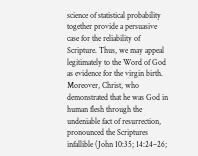science of statistical probability together provide a persuasive case for the reliability of Scripture. Thus, we may appeal legitimately to the Word of God as evidence for the virgin birth. Moreover, Christ, who demonstrated that he was God in human flesh through the undeniable fact of resurrection, pronounced the Scriptures infallible (John 10:35; 14:24–26;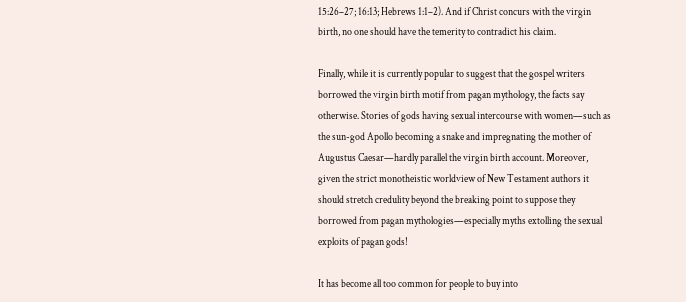15:26–27; 16:13; Hebrews 1:1–2). And if Christ concurs with the virgin birth, no one should have the temerity to contradict his claim.

Finally, while it is currently popular to suggest that the gospel writers borrowed the virgin birth motif from pagan mythology, the facts say otherwise. Stories of gods having sexual intercourse with women—such as the sun-god Apollo becoming a snake and impregnating the mother of Augustus Caesar—hardly parallel the virgin birth account. Moreover, given the strict monotheistic worldview of New Testament authors it should stretch credulity beyond the breaking point to suppose they borrowed from pagan mythologies—especially myths extolling the sexual exploits of pagan gods!

It has become all too common for people to buy into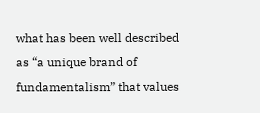what has been well described as “a unique brand of fundamentalism” that values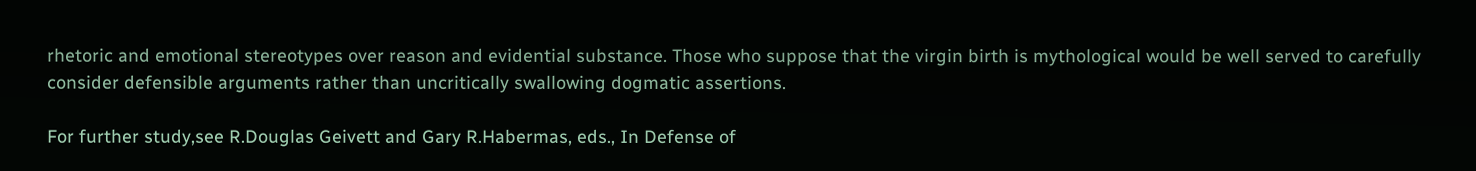rhetoric and emotional stereotypes over reason and evidential substance. Those who suppose that the virgin birth is mythological would be well served to carefully consider defensible arguments rather than uncritically swallowing dogmatic assertions.

For further study,see R.Douglas Geivett and Gary R.Habermas, eds., In Defense of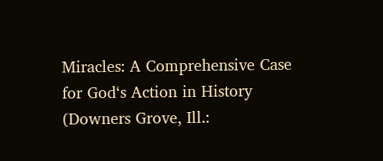Miracles: A Comprehensive Case for God‘s Action in History (Downers Grove, Ill.: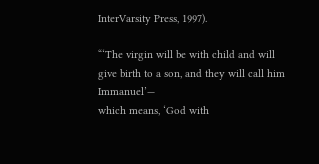InterVarsity Press, 1997).

“‘The virgin will be with child and will
give birth to a son, and they will call him Immanuel’—
which means, ‘God with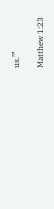us.’”

Matthew 1:23